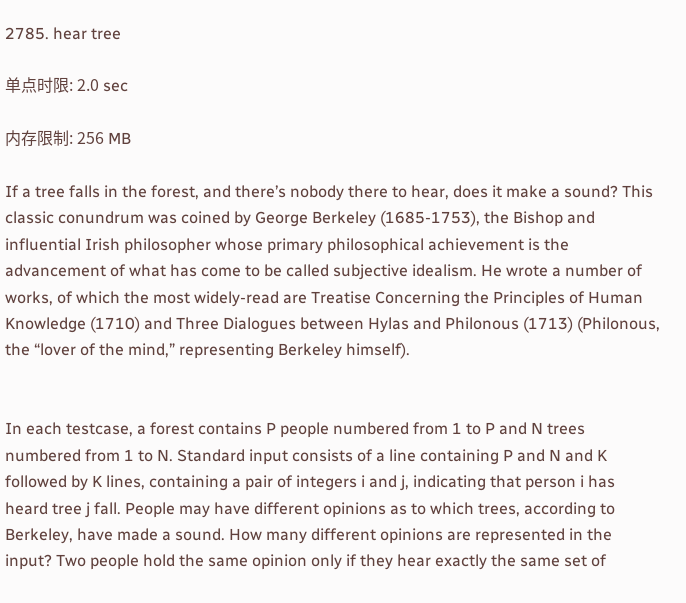2785. hear tree

单点时限: 2.0 sec

内存限制: 256 MB

If a tree falls in the forest, and there’s nobody there to hear, does it make a sound? This classic conundrum was coined by George Berkeley (1685-1753), the Bishop and influential Irish philosopher whose primary philosophical achievement is the advancement of what has come to be called subjective idealism. He wrote a number of works, of which the most widely-read are Treatise Concerning the Principles of Human Knowledge (1710) and Three Dialogues between Hylas and Philonous (1713) (Philonous, the “lover of the mind,” representing Berkeley himself).


In each testcase, a forest contains P people numbered from 1 to P and N trees numbered from 1 to N. Standard input consists of a line containing P and N and K followed by K lines, containing a pair of integers i and j, indicating that person i has heard tree j fall. People may have different opinions as to which trees, according to Berkeley, have made a sound. How many different opinions are represented in the input? Two people hold the same opinion only if they hear exactly the same set of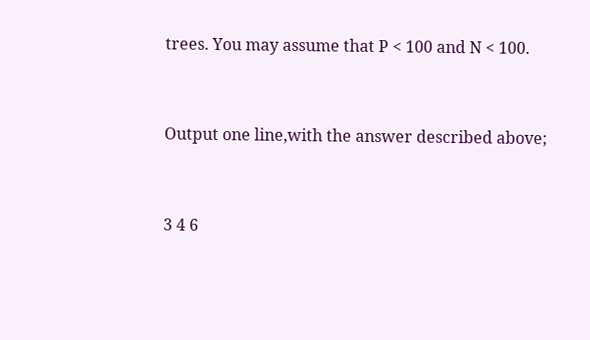trees. You may assume that P < 100 and N < 100.


Output one line,with the answer described above;


3 4 6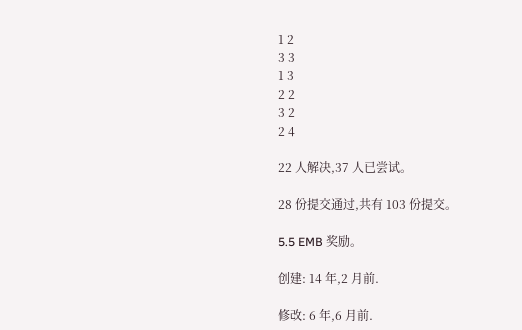1 2
3 3
1 3
2 2
3 2
2 4

22 人解决,37 人已尝试。

28 份提交通过,共有 103 份提交。

5.5 EMB 奖励。

创建: 14 年,2 月前.

修改: 6 年,6 月前.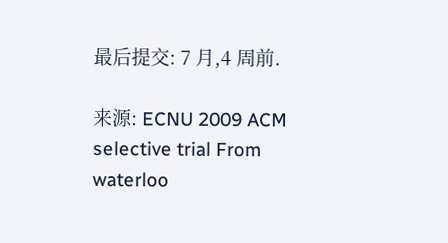最后提交: 7 月,4 周前.

来源: ECNU 2009 ACM selective trial From waterloo